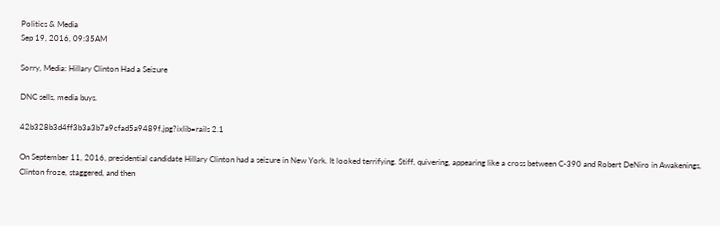Politics & Media
Sep 19, 2016, 09:35AM

Sorry, Media: Hillary Clinton Had a Seizure

DNC sells, media buys.

42b328b3d4ff3b3a3b7a9cfad5a9489f.jpg?ixlib=rails 2.1

On September 11, 2016, presidential candidate Hillary Clinton had a seizure in New York. It looked terrifying. Stiff, quivering, appearing like a cross between C-390 and Robert DeNiro in Awakenings, Clinton froze, staggered, and then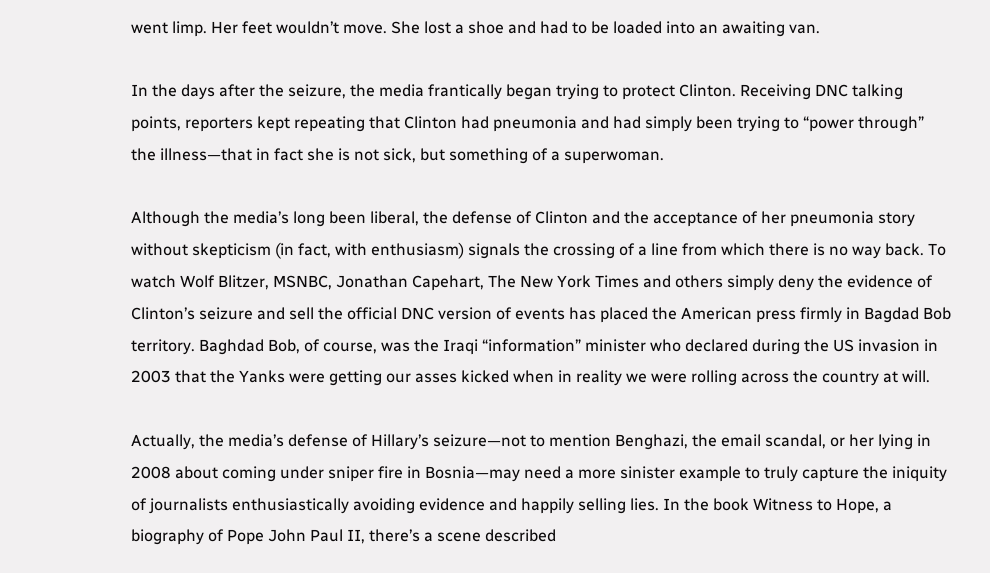went limp. Her feet wouldn’t move. She lost a shoe and had to be loaded into an awaiting van.

In the days after the seizure, the media frantically began trying to protect Clinton. Receiving DNC talking points, reporters kept repeating that Clinton had pneumonia and had simply been trying to “power through” the illness—that in fact she is not sick, but something of a superwoman.

Although the media’s long been liberal, the defense of Clinton and the acceptance of her pneumonia story without skepticism (in fact, with enthusiasm) signals the crossing of a line from which there is no way back. To watch Wolf Blitzer, MSNBC, Jonathan Capehart, The New York Times and others simply deny the evidence of Clinton’s seizure and sell the official DNC version of events has placed the American press firmly in Bagdad Bob territory. Baghdad Bob, of course, was the Iraqi “information” minister who declared during the US invasion in 2003 that the Yanks were getting our asses kicked when in reality we were rolling across the country at will.

Actually, the media’s defense of Hillary’s seizure—not to mention Benghazi, the email scandal, or her lying in 2008 about coming under sniper fire in Bosnia—may need a more sinister example to truly capture the iniquity of journalists enthusiastically avoiding evidence and happily selling lies. In the book Witness to Hope, a biography of Pope John Paul II, there’s a scene described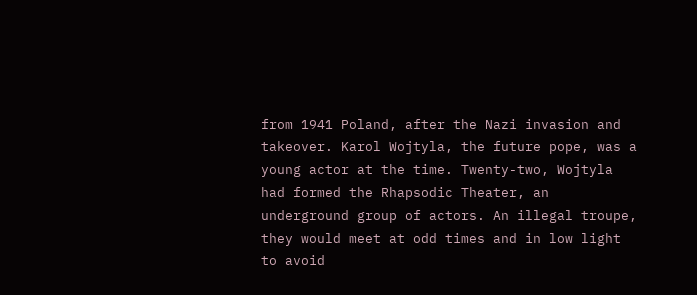from 1941 Poland, after the Nazi invasion and takeover. Karol Wojtyla, the future pope, was a young actor at the time. Twenty-two, Wojtyla had formed the Rhapsodic Theater, an underground group of actors. An illegal troupe, they would meet at odd times and in low light to avoid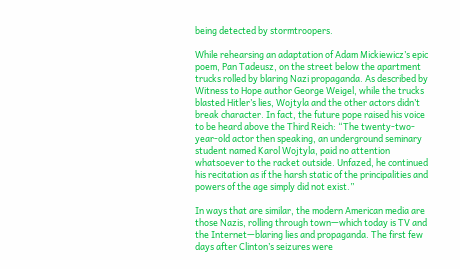being detected by stormtroopers.

While rehearsing an adaptation of Adam Mickiewicz’s epic poem, Pan Tadeusz, on the street below the apartment trucks rolled by blaring Nazi propaganda. As described by Witness to Hope author George Weigel, while the trucks blasted Hitler’s lies, Wojtyla and the other actors didn’t break character. In fact, the future pope raised his voice to be heard above the Third Reich: “The twenty-two-year-old actor then speaking, an underground seminary student named Karol Wojtyla, paid no attention whatsoever to the racket outside. Unfazed, he continued his recitation as if the harsh static of the principalities and powers of the age simply did not exist.”

In ways that are similar, the modern American media are those Nazis, rolling through town—which today is TV and the Internet—blaring lies and propaganda. The first few days after Clinton’s seizures were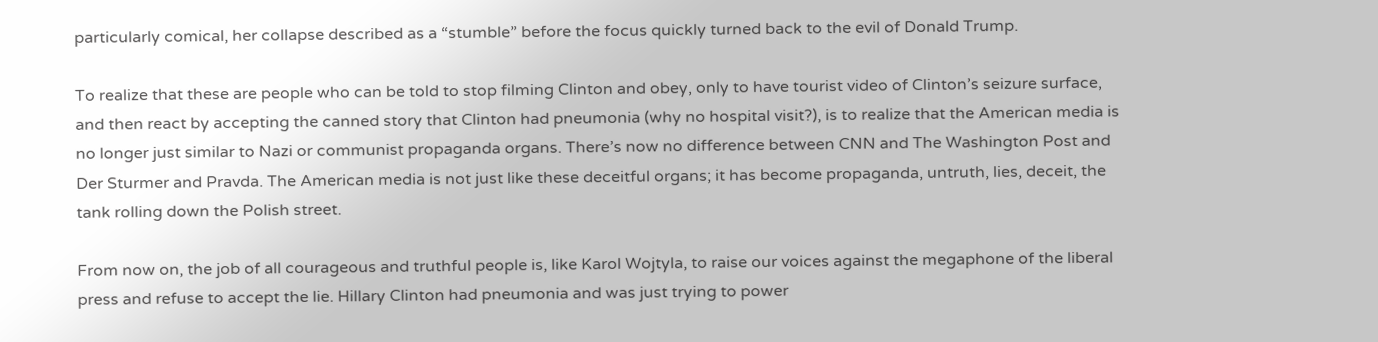particularly comical, her collapse described as a “stumble” before the focus quickly turned back to the evil of Donald Trump.

To realize that these are people who can be told to stop filming Clinton and obey, only to have tourist video of Clinton’s seizure surface, and then react by accepting the canned story that Clinton had pneumonia (why no hospital visit?), is to realize that the American media is no longer just similar to Nazi or communist propaganda organs. There’s now no difference between CNN and The Washington Post and Der Sturmer and Pravda. The American media is not just like these deceitful organs; it has become propaganda, untruth, lies, deceit, the tank rolling down the Polish street.

From now on, the job of all courageous and truthful people is, like Karol Wojtyla, to raise our voices against the megaphone of the liberal press and refuse to accept the lie. Hillary Clinton had pneumonia and was just trying to power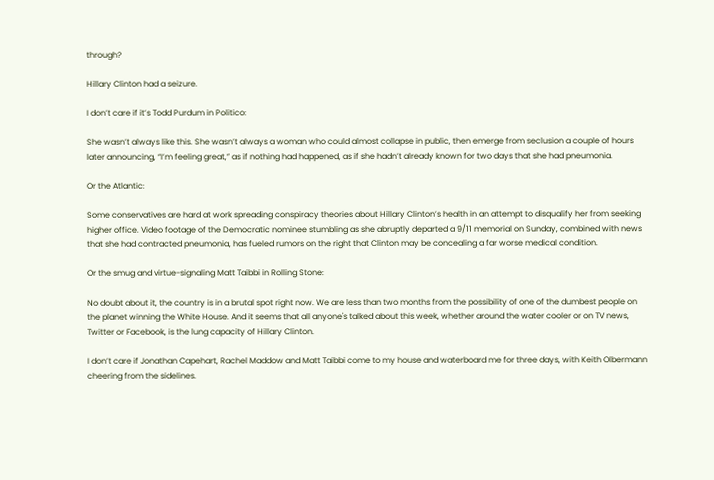through?

Hillary Clinton had a seizure.

I don’t care if it’s Todd Purdum in Politico:

She wasn’t always like this. She wasn’t always a woman who could almost collapse in public, then emerge from seclusion a couple of hours later announcing, “I’m feeling great,” as if nothing had happened, as if she hadn’t already known for two days that she had pneumonia.

Or the Atlantic:

Some conservatives are hard at work spreading conspiracy theories about Hillary Clinton’s health in an attempt to disqualify her from seeking higher office. Video footage of the Democratic nominee stumbling as she abruptly departed a 9/11 memorial on Sunday, combined with news that she had contracted pneumonia, has fueled rumors on the right that Clinton may be concealing a far worse medical condition.

Or the smug and virtue-signaling Matt Taibbi in Rolling Stone:

No doubt about it, the country is in a brutal spot right now. We are less than two months from the possibility of one of the dumbest people on the planet winning the White House. And it seems that all anyone's talked about this week, whether around the water cooler or on TV news, Twitter or Facebook, is the lung capacity of Hillary Clinton.

I don’t care if Jonathan Capehart, Rachel Maddow and Matt Taibbi come to my house and waterboard me for three days, with Keith Olbermann cheering from the sidelines.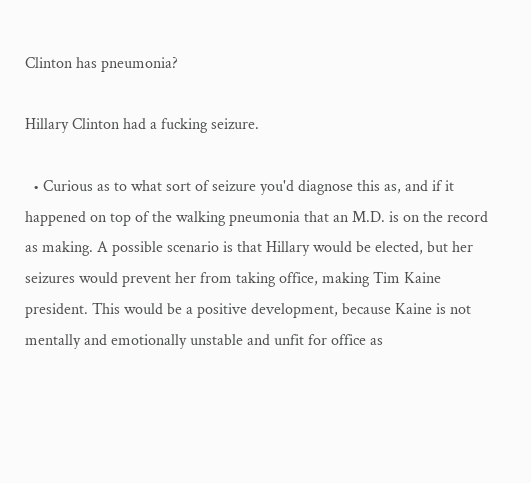Clinton has pneumonia?

Hillary Clinton had a fucking seizure.

  • Curious as to what sort of seizure you'd diagnose this as, and if it happened on top of the walking pneumonia that an M.D. is on the record as making. A possible scenario is that Hillary would be elected, but her seizures would prevent her from taking office, making Tim Kaine president. This would be a positive development, because Kaine is not mentally and emotionally unstable and unfit for office as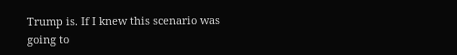Trump is. If I knew this scenario was going to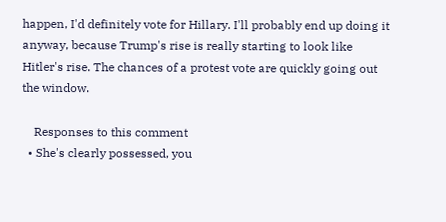happen, I'd definitely vote for Hillary. I'll probably end up doing it anyway, because Trump's rise is really starting to look like Hitler's rise. The chances of a protest vote are quickly going out the window.

    Responses to this comment
  • She's clearly possessed, you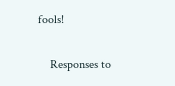fools!

    Responses to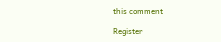this comment

Register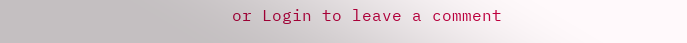or Login to leave a comment